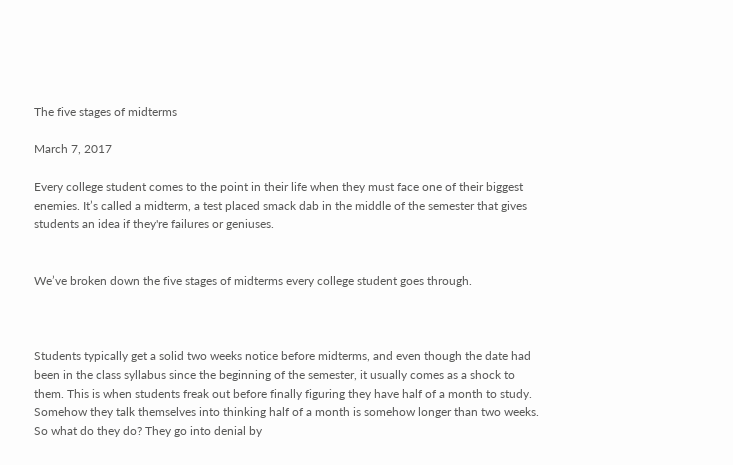The five stages of midterms

March 7, 2017

Every college student comes to the point in their life when they must face one of their biggest enemies. It’s called a midterm, a test placed smack dab in the middle of the semester that gives students an idea if they're failures or geniuses.


We’ve broken down the five stages of midterms every college student goes through.



Students typically get a solid two weeks notice before midterms, and even though the date had been in the class syllabus since the beginning of the semester, it usually comes as a shock to them. This is when students freak out before finally figuring they have half of a month to study. Somehow they talk themselves into thinking half of a month is somehow longer than two weeks. So what do they do? They go into denial by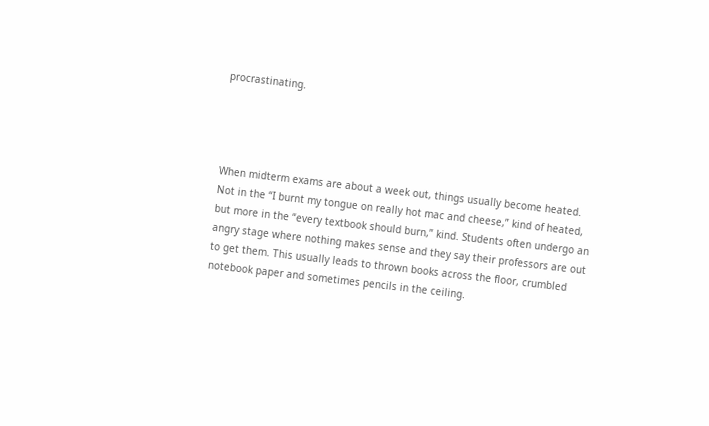procrastinating.




When midterm exams are about a week out, things usually become heated. Not in the “I burnt my tongue on really hot mac and cheese,” kind of heated, but more in the “every textbook should burn,” kind. Students often undergo an angry stage where nothing makes sense and they say their professors are out to get them. This usually leads to thrown books across the floor, crumbled notebook paper and sometimes pencils in the ceiling.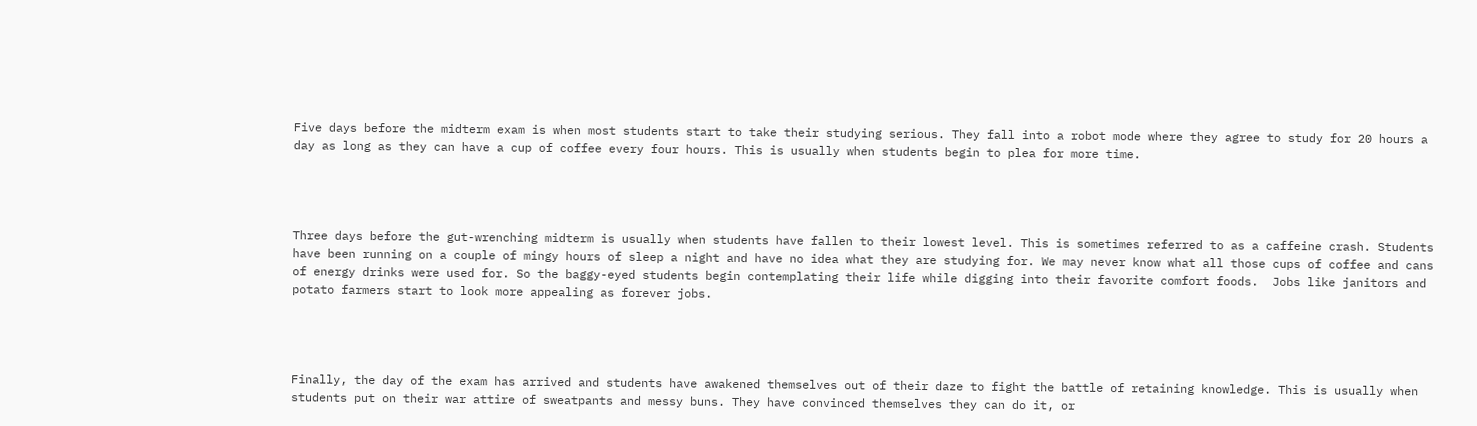Five days before the midterm exam is when most students start to take their studying serious. They fall into a robot mode where they agree to study for 20 hours a day as long as they can have a cup of coffee every four hours. This is usually when students begin to plea for more time.




Three days before the gut-wrenching midterm is usually when students have fallen to their lowest level. This is sometimes referred to as a caffeine crash. Students have been running on a couple of mingy hours of sleep a night and have no idea what they are studying for. We may never know what all those cups of coffee and cans of energy drinks were used for. So the baggy-eyed students begin contemplating their life while digging into their favorite comfort foods.  Jobs like janitors and potato farmers start to look more appealing as forever jobs.




Finally, the day of the exam has arrived and students have awakened themselves out of their daze to fight the battle of retaining knowledge. This is usually when students put on their war attire of sweatpants and messy buns. They have convinced themselves they can do it, or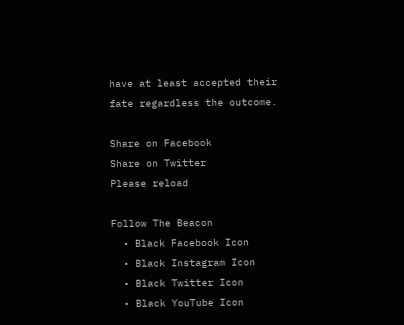have at least accepted their fate regardless the outcome.

Share on Facebook
Share on Twitter
Please reload

Follow The Beacon
  • Black Facebook Icon
  • Black Instagram Icon
  • Black Twitter Icon
  • Black YouTube Icon